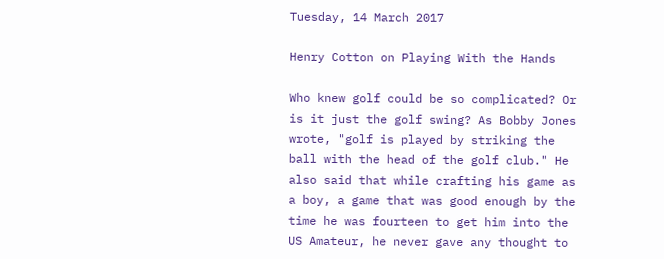Tuesday, 14 March 2017

Henry Cotton on Playing With the Hands

Who knew golf could be so complicated? Or is it just the golf swing? As Bobby Jones wrote, "golf is played by striking the ball with the head of the golf club." He also said that while crafting his game as a boy, a game that was good enough by the time he was fourteen to get him into the US Amateur, he never gave any thought to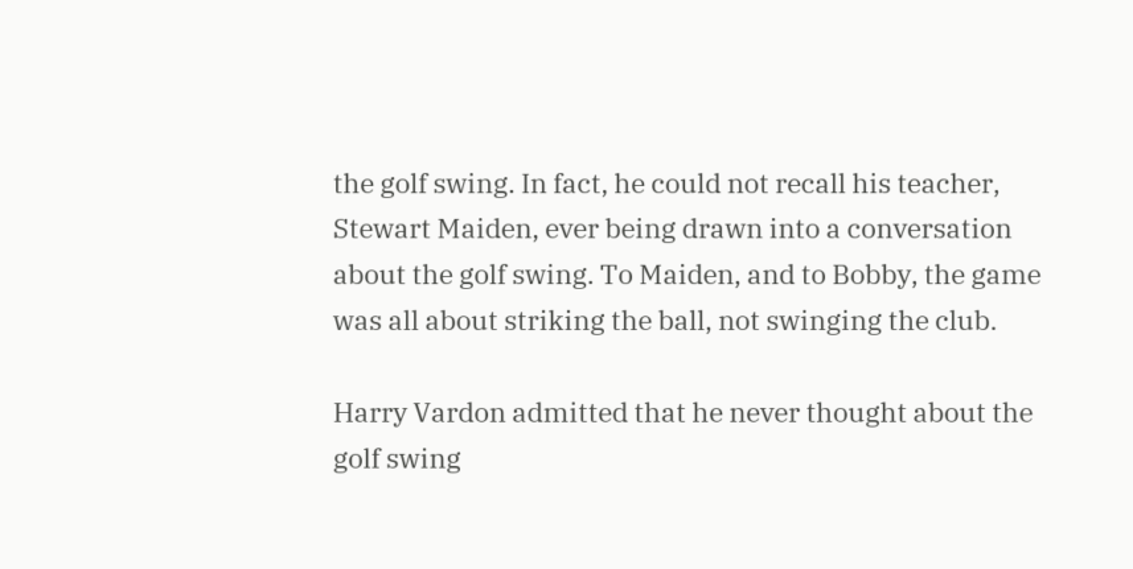the golf swing. In fact, he could not recall his teacher, Stewart Maiden, ever being drawn into a conversation about the golf swing. To Maiden, and to Bobby, the game was all about striking the ball, not swinging the club.

Harry Vardon admitted that he never thought about the golf swing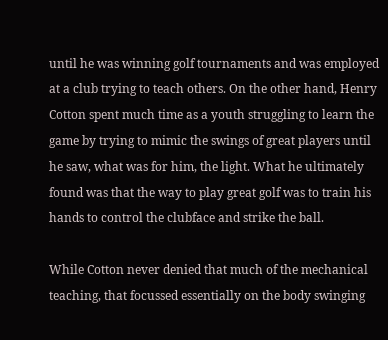until he was winning golf tournaments and was employed at a club trying to teach others. On the other hand, Henry Cotton spent much time as a youth struggling to learn the game by trying to mimic the swings of great players until he saw, what was for him, the light. What he ultimately found was that the way to play great golf was to train his hands to control the clubface and strike the ball.

While Cotton never denied that much of the mechanical teaching, that focussed essentially on the body swinging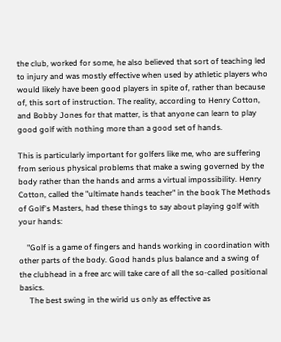the club, worked for some, he also believed that sort of teaching led to injury and was mostly effective when used by athletic players who would likely have been good players in spite of, rather than because of, this sort of instruction. The reality, according to Henry Cotton, and Bobby Jones for that matter, is that anyone can learn to play good golf with nothing more than a good set of hands.

This is particularly important for golfers like me, who are suffering from serious physical problems that make a swing governed by the body rather than the hands and arms a virtual impossibility. Henry Cotton, called the "ultimate hands teacher" in the book The Methods of Golf's Masters, had these things to say about playing golf with your hands:

    "Golf is a game of fingers and hands working in coordination with other parts of the body. Good hands plus balance and a swing of the clubhead in a free arc will take care of all the so-called positional basics.
     The best swing in the wirld us only as effective as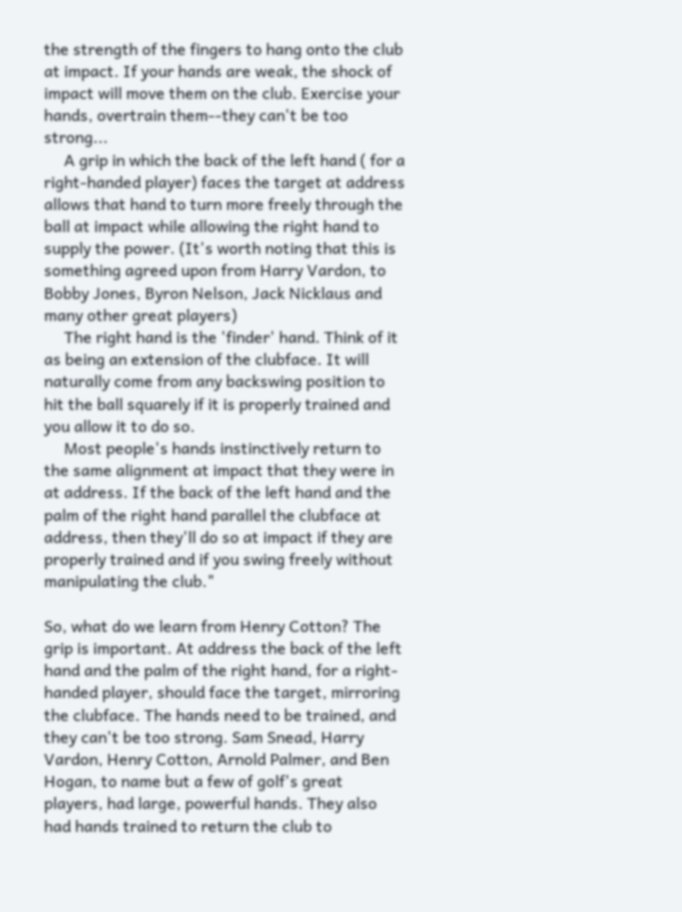the strength of the fingers to hang onto the club at impact. If your hands are weak, the shock of impact will move them on the club. Exercise your hands, overtrain them--they can't be too strong...
     A grip in which the back of the left hand ( for a right-handed player) faces the target at address allows that hand to turn more freely through the ball at impact while allowing the right hand to supply the power. (It's worth noting that this is something agreed upon from Harry Vardon, to Bobby Jones, Byron Nelson, Jack Nicklaus and many other great players)
     The right hand is the 'finder' hand. Think of it as being an extension of the clubface. It will naturally come from any backswing position to hit the ball squarely if it is properly trained and you allow it to do so.
     Most people's hands instinctively return to the same alignment at impact that they were in at address. If the back of the left hand and the palm of the right hand parallel the clubface at address, then they'll do so at impact if they are properly trained and if you swing freely without manipulating the club."

So, what do we learn from Henry Cotton? The grip is important. At address the back of the left hand and the palm of the right hand, for a right-handed player, should face the target, mirroring the clubface. The hands need to be trained, and they can't be too strong. Sam Snead, Harry Vardon, Henry Cotton, Arnold Palmer, and Ben Hogan, to name but a few of golf's great players, had large, powerful hands. They also had hands trained to return the club to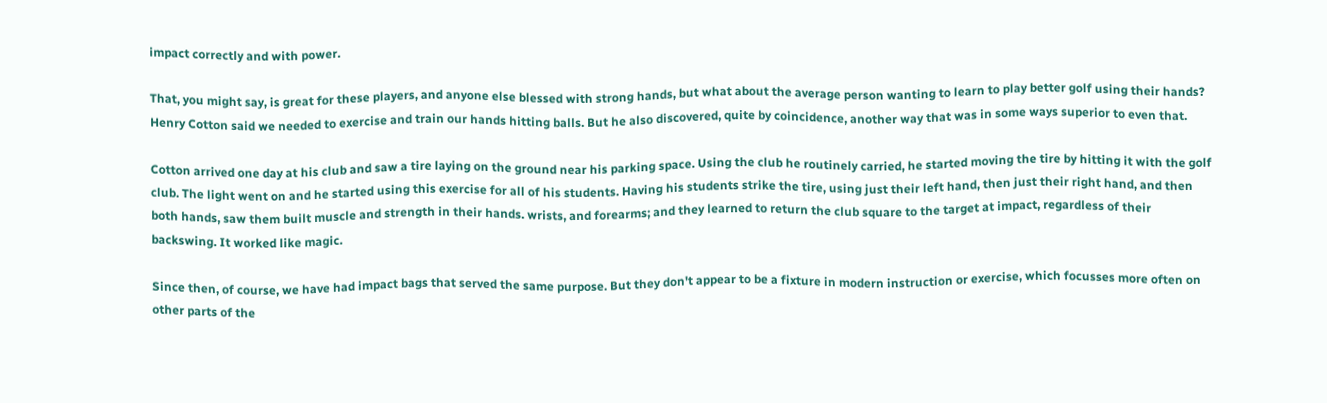impact correctly and with power.

That, you might say, is great for these players, and anyone else blessed with strong hands, but what about the average person wanting to learn to play better golf using their hands? Henry Cotton said we needed to exercise and train our hands hitting balls. But he also discovered, quite by coincidence, another way that was in some ways superior to even that.

Cotton arrived one day at his club and saw a tire laying on the ground near his parking space. Using the club he routinely carried, he started moving the tire by hitting it with the golf club. The light went on and he started using this exercise for all of his students. Having his students strike the tire, using just their left hand, then just their right hand, and then both hands, saw them built muscle and strength in their hands. wrists, and forearms; and they learned to return the club square to the target at impact, regardless of their backswing. It worked like magic.

Since then, of course, we have had impact bags that served the same purpose. But they don't appear to be a fixture in modern instruction or exercise, which focusses more often on other parts of the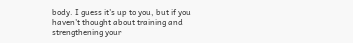body. I guess it's up to you, but if you haven't thought about training and strengthening your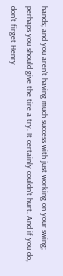hands; and you aren't having much success with just working on your swing; perhaps you should give the tire a try. It certainly couldn't hurt. And if you do, don't firget Henry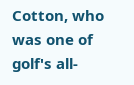Cotton, who was one of golf's all-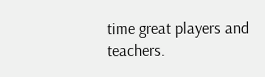time great players and teachers.